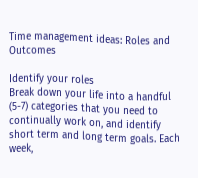Time management ideas: Roles and Outcomes

Identify your roles
Break down your life into a handful (5-7) categories that you need to continually work on, and identify short term and long term goals. Each week,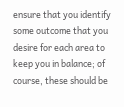ensure that you identify some outcome that you desire for each area to keep you in balance; of course, these should be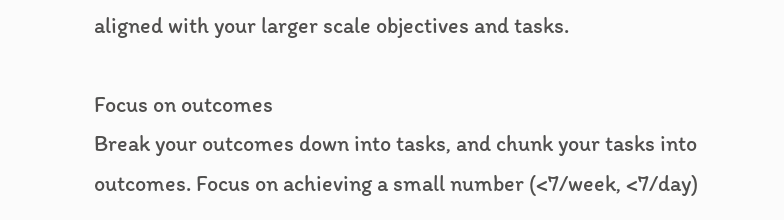aligned with your larger scale objectives and tasks.

Focus on outcomes
Break your outcomes down into tasks, and chunk your tasks into outcomes. Focus on achieving a small number (<7/week, <7/day)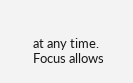at any time. Focus allows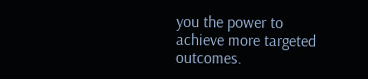you the power to achieve more targeted outcomes.